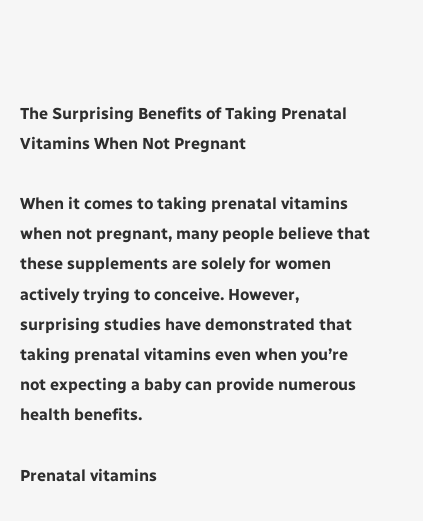The Surprising Benefits of Taking Prenatal Vitamins When Not Pregnant

When it comes to taking prenatal vitamins when not pregnant, many people believe that these supplements are solely for women actively trying to conceive. However, surprising studies have demonstrated that taking prenatal vitamins even when you’re not expecting a baby can provide numerous health benefits.

Prenatal vitamins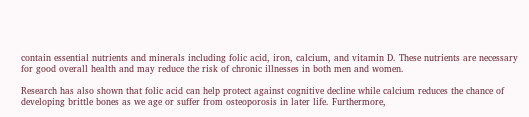contain essential nutrients and minerals including folic acid, iron, calcium, and vitamin D. These nutrients are necessary for good overall health and may reduce the risk of chronic illnesses in both men and women.

Research has also shown that folic acid can help protect against cognitive decline while calcium reduces the chance of developing brittle bones as we age or suffer from osteoporosis in later life. Furthermore,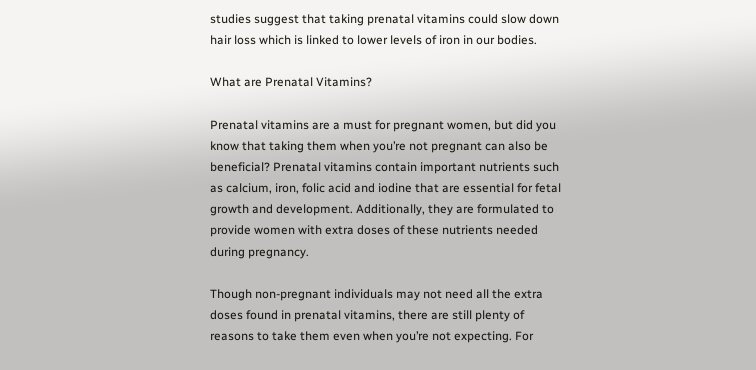studies suggest that taking prenatal vitamins could slow down hair loss which is linked to lower levels of iron in our bodies.

What are Prenatal Vitamins?

Prenatal vitamins are a must for pregnant women, but did you know that taking them when you’re not pregnant can also be beneficial? Prenatal vitamins contain important nutrients such as calcium, iron, folic acid and iodine that are essential for fetal growth and development. Additionally, they are formulated to provide women with extra doses of these nutrients needed during pregnancy.

Though non-pregnant individuals may not need all the extra doses found in prenatal vitamins, there are still plenty of reasons to take them even when you’re not expecting. For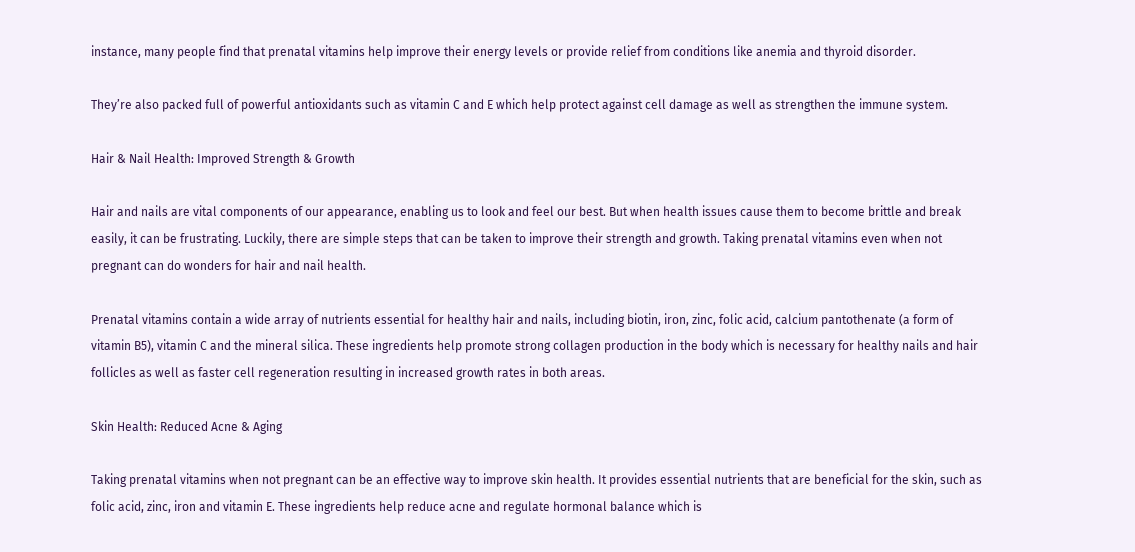instance, many people find that prenatal vitamins help improve their energy levels or provide relief from conditions like anemia and thyroid disorder.

They’re also packed full of powerful antioxidants such as vitamin C and E which help protect against cell damage as well as strengthen the immune system.

Hair & Nail Health: Improved Strength & Growth

Hair and nails are vital components of our appearance, enabling us to look and feel our best. But when health issues cause them to become brittle and break easily, it can be frustrating. Luckily, there are simple steps that can be taken to improve their strength and growth. Taking prenatal vitamins even when not pregnant can do wonders for hair and nail health.

Prenatal vitamins contain a wide array of nutrients essential for healthy hair and nails, including biotin, iron, zinc, folic acid, calcium pantothenate (a form of vitamin B5), vitamin C and the mineral silica. These ingredients help promote strong collagen production in the body which is necessary for healthy nails and hair follicles as well as faster cell regeneration resulting in increased growth rates in both areas.

Skin Health: Reduced Acne & Aging

Taking prenatal vitamins when not pregnant can be an effective way to improve skin health. It provides essential nutrients that are beneficial for the skin, such as folic acid, zinc, iron and vitamin E. These ingredients help reduce acne and regulate hormonal balance which is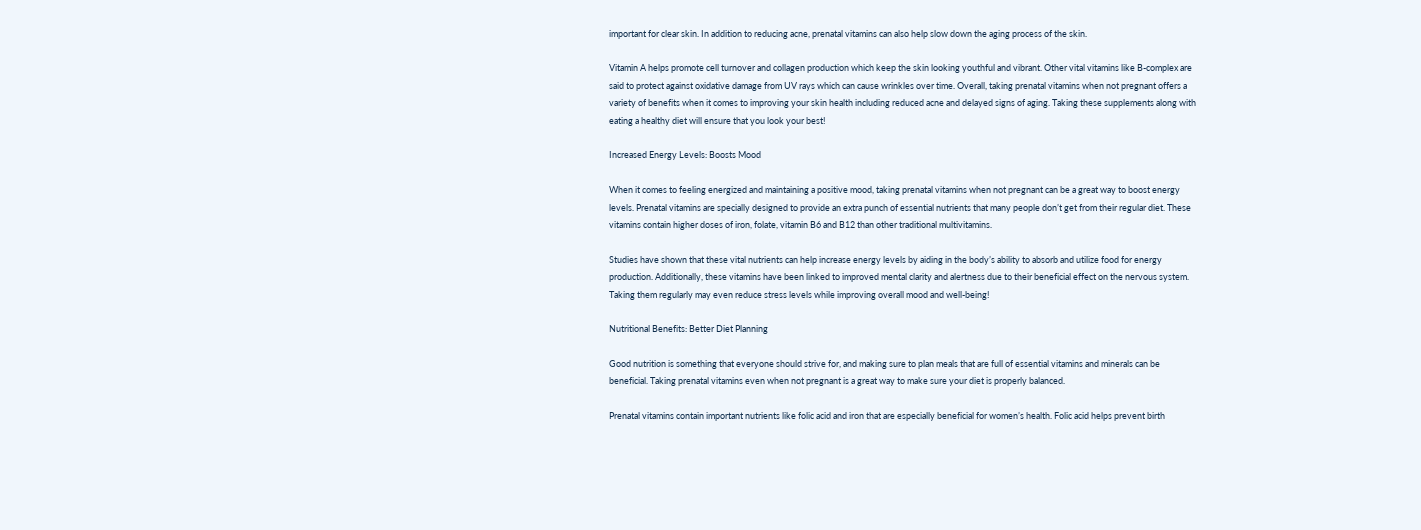important for clear skin. In addition to reducing acne, prenatal vitamins can also help slow down the aging process of the skin.

Vitamin A helps promote cell turnover and collagen production which keep the skin looking youthful and vibrant. Other vital vitamins like B-complex are said to protect against oxidative damage from UV rays which can cause wrinkles over time. Overall, taking prenatal vitamins when not pregnant offers a variety of benefits when it comes to improving your skin health including reduced acne and delayed signs of aging. Taking these supplements along with eating a healthy diet will ensure that you look your best!

Increased Energy Levels: Boosts Mood

When it comes to feeling energized and maintaining a positive mood, taking prenatal vitamins when not pregnant can be a great way to boost energy levels. Prenatal vitamins are specially designed to provide an extra punch of essential nutrients that many people don’t get from their regular diet. These vitamins contain higher doses of iron, folate, vitamin B6 and B12 than other traditional multivitamins.

Studies have shown that these vital nutrients can help increase energy levels by aiding in the body’s ability to absorb and utilize food for energy production. Additionally, these vitamins have been linked to improved mental clarity and alertness due to their beneficial effect on the nervous system. Taking them regularly may even reduce stress levels while improving overall mood and well-being!

Nutritional Benefits: Better Diet Planning

Good nutrition is something that everyone should strive for, and making sure to plan meals that are full of essential vitamins and minerals can be beneficial. Taking prenatal vitamins even when not pregnant is a great way to make sure your diet is properly balanced.

Prenatal vitamins contain important nutrients like folic acid and iron that are especially beneficial for women’s health. Folic acid helps prevent birth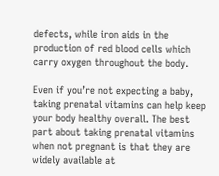defects, while iron aids in the production of red blood cells which carry oxygen throughout the body.

Even if you’re not expecting a baby, taking prenatal vitamins can help keep your body healthy overall. The best part about taking prenatal vitamins when not pregnant is that they are widely available at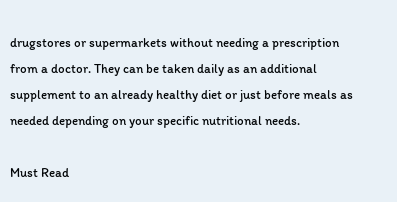drugstores or supermarkets without needing a prescription from a doctor. They can be taken daily as an additional supplement to an already healthy diet or just before meals as needed depending on your specific nutritional needs.

Must Read